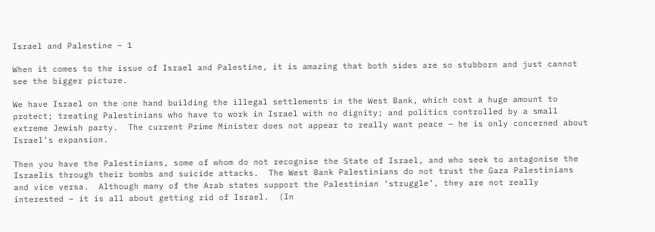Israel and Palestine – 1

When it comes to the issue of Israel and Palestine, it is amazing that both sides are so stubborn and just cannot see the bigger picture.

We have Israel on the one hand building the illegal settlements in the West Bank, which cost a huge amount to protect; treating Palestinians who have to work in Israel with no dignity; and politics controlled by a small extreme Jewish party.  The current Prime Minister does not appear to really want peace – he is only concerned about Israel’s expansion.

Then you have the Palestinians, some of whom do not recognise the State of Israel, and who seek to antagonise the Israelis through their bombs and suicide attacks.  The West Bank Palestinians do not trust the Gaza Palestinians and vice versa.  Although many of the Arab states support the Palestinian ‘struggle’, they are not really interested – it is all about getting rid of Israel.  (In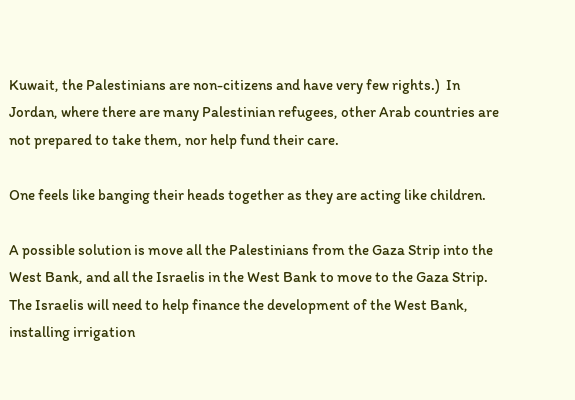Kuwait, the Palestinians are non-citizens and have very few rights.)  In Jordan, where there are many Palestinian refugees, other Arab countries are not prepared to take them, nor help fund their care.

One feels like banging their heads together as they are acting like children.

A possible solution is move all the Palestinians from the Gaza Strip into the West Bank, and all the Israelis in the West Bank to move to the Gaza Strip.  The Israelis will need to help finance the development of the West Bank, installing irrigation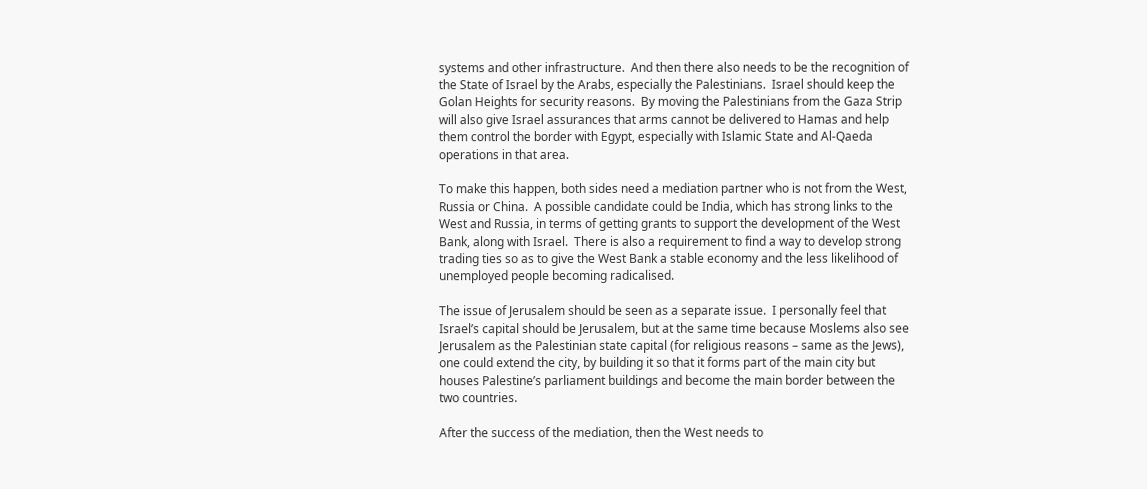systems and other infrastructure.  And then there also needs to be the recognition of the State of Israel by the Arabs, especially the Palestinians.  Israel should keep the Golan Heights for security reasons.  By moving the Palestinians from the Gaza Strip will also give Israel assurances that arms cannot be delivered to Hamas and help them control the border with Egypt, especially with Islamic State and Al-Qaeda operations in that area.

To make this happen, both sides need a mediation partner who is not from the West, Russia or China.  A possible candidate could be India, which has strong links to the West and Russia, in terms of getting grants to support the development of the West Bank, along with Israel.  There is also a requirement to find a way to develop strong trading ties so as to give the West Bank a stable economy and the less likelihood of unemployed people becoming radicalised.

The issue of Jerusalem should be seen as a separate issue.  I personally feel that Israel’s capital should be Jerusalem, but at the same time because Moslems also see Jerusalem as the Palestinian state capital (for religious reasons – same as the Jews), one could extend the city, by building it so that it forms part of the main city but houses Palestine’s parliament buildings and become the main border between the two countries.

After the success of the mediation, then the West needs to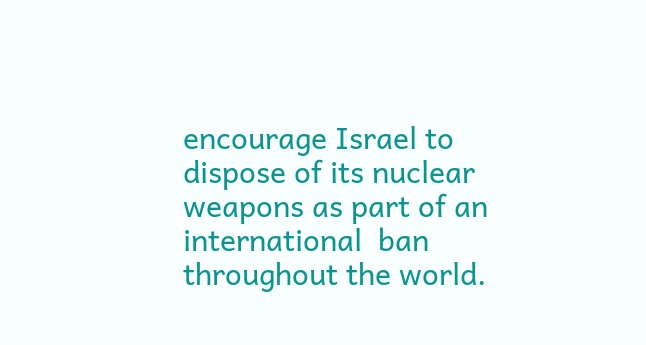encourage Israel to dispose of its nuclear weapons as part of an international  ban throughout the world.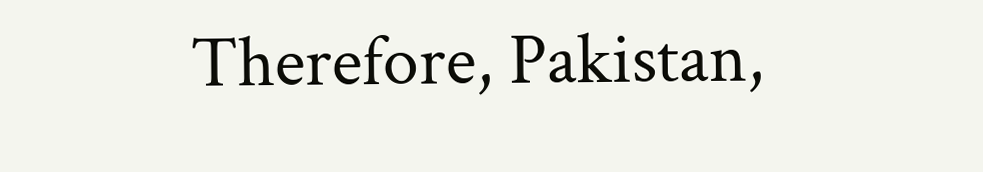Therefore, Pakistan,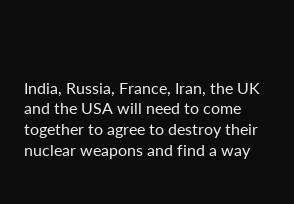India, Russia, France, Iran, the UK and the USA will need to come together to agree to destroy their nuclear weapons and find a way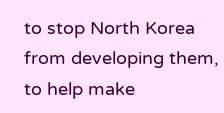to stop North Korea from developing them, to help make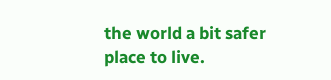the world a bit safer place to live.